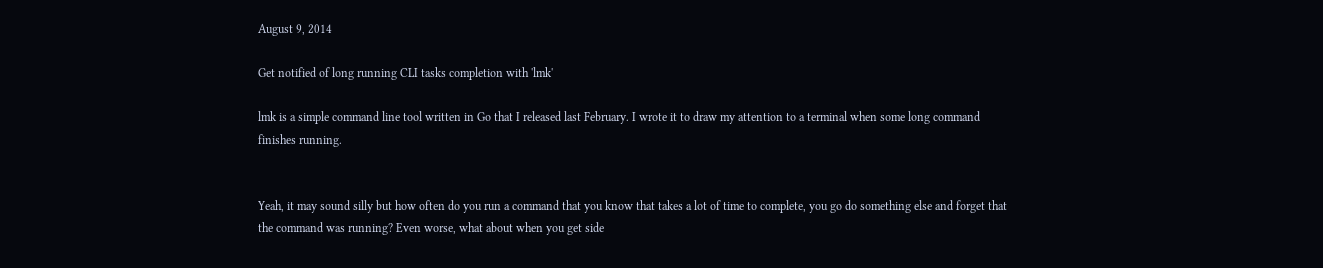August 9, 2014

Get notified of long running CLI tasks completion with 'lmk'

lmk is a simple command line tool written in Go that I released last February. I wrote it to draw my attention to a terminal when some long command finishes running.


Yeah, it may sound silly but how often do you run a command that you know that takes a lot of time to complete, you go do something else and forget that the command was running? Even worse, what about when you get side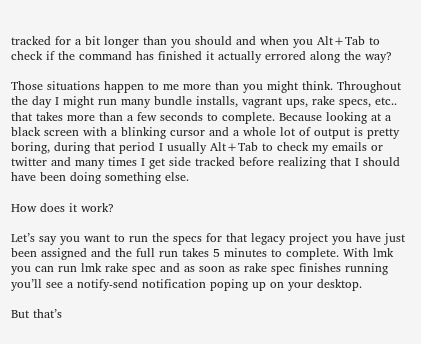tracked for a bit longer than you should and when you Alt+Tab to check if the command has finished it actually errored along the way?

Those situations happen to me more than you might think. Throughout the day I might run many bundle installs, vagrant ups, rake specs, etc.. that takes more than a few seconds to complete. Because looking at a black screen with a blinking cursor and a whole lot of output is pretty boring, during that period I usually Alt+Tab to check my emails or twitter and many times I get side tracked before realizing that I should have been doing something else.

How does it work?

Let’s say you want to run the specs for that legacy project you have just been assigned and the full run takes 5 minutes to complete. With lmk you can run lmk rake spec and as soon as rake spec finishes running you’ll see a notify-send notification poping up on your desktop.

But that’s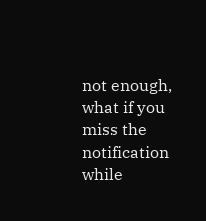not enough, what if you miss the notification while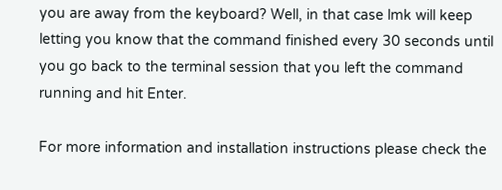you are away from the keyboard? Well, in that case lmk will keep letting you know that the command finished every 30 seconds until you go back to the terminal session that you left the command running and hit Enter.

For more information and installation instructions please check the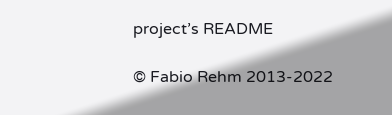project’s README

© Fabio Rehm 2013-2022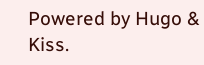Powered by Hugo & Kiss.